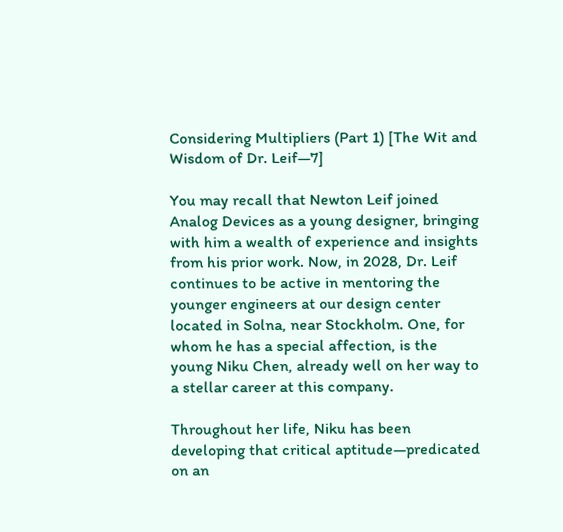Considering Multipliers (Part 1) [The Wit and Wisdom of Dr. Leif—7]

You may recall that Newton Leif joined Analog Devices as a young designer, bringing with him a wealth of experience and insights from his prior work. Now, in 2028, Dr. Leif continues to be active in mentoring the younger engineers at our design center located in Solna, near Stockholm. One, for whom he has a special affection, is the young Niku Chen, already well on her way to a stellar career at this company.

Throughout her life, Niku has been developing that critical aptitude—predicated on an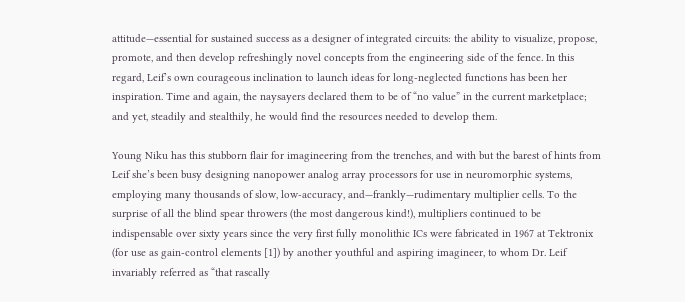attitude—essential for sustained success as a designer of integrated circuits: the ability to visualize, propose, promote, and then develop refreshingly novel concepts from the engineering side of the fence. In this regard, Leif’s own courageous inclination to launch ideas for long-neglected functions has been her inspiration. Time and again, the naysayers declared them to be of “no value” in the current marketplace; and yet, steadily and stealthily, he would find the resources needed to develop them.

Young Niku has this stubborn flair for imagineering from the trenches, and with but the barest of hints from Leif she’s been busy designing nanopower analog array processors for use in neuromorphic systems, employing many thousands of slow, low-accuracy, and—frankly—rudimentary multiplier cells. To the surprise of all the blind spear throwers (the most dangerous kind!), multipliers continued to be indispensable over sixty years since the very first fully monolithic ICs were fabricated in 1967 at Tektronix (for use as gain-control elements [1]) by another youthful and aspiring imagineer, to whom Dr. Leif invariably referred as “that rascally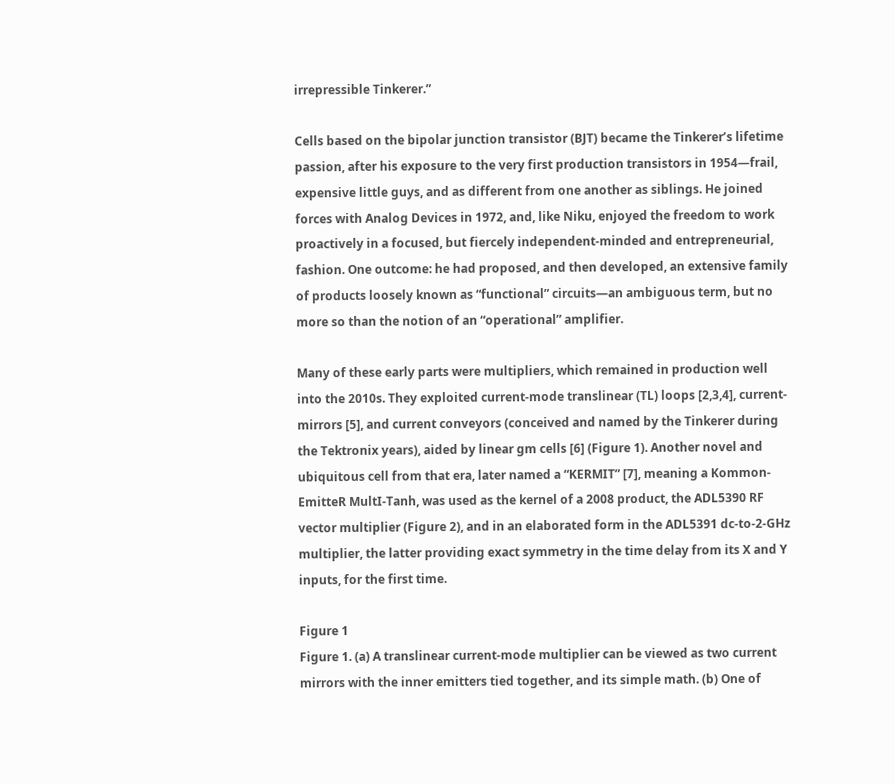irrepressible Tinkerer.”

Cells based on the bipolar junction transistor (BJT) became the Tinkerer’s lifetime passion, after his exposure to the very first production transistors in 1954—frail, expensive little guys, and as different from one another as siblings. He joined forces with Analog Devices in 1972, and, like Niku, enjoyed the freedom to work proactively in a focused, but fiercely independent-minded and entrepreneurial, fashion. One outcome: he had proposed, and then developed, an extensive family of products loosely known as “functional” circuits—an ambiguous term, but no more so than the notion of an “operational” amplifier.

Many of these early parts were multipliers, which remained in production well into the 2010s. They exploited current-mode translinear (TL) loops [2,3,4], current-mirrors [5], and current conveyors (conceived and named by the Tinkerer during the Tektronix years), aided by linear gm cells [6] (Figure 1). Another novel and ubiquitous cell from that era, later named a “KERMIT” [7], meaning a Kommon-EmitteR MultI-Tanh, was used as the kernel of a 2008 product, the ADL5390 RF vector multiplier (Figure 2), and in an elaborated form in the ADL5391 dc-to-2-GHz multiplier, the latter providing exact symmetry in the time delay from its X and Y inputs, for the first time.

Figure 1
Figure 1. (a) A translinear current-mode multiplier can be viewed as two current mirrors with the inner emitters tied together, and its simple math. (b) One of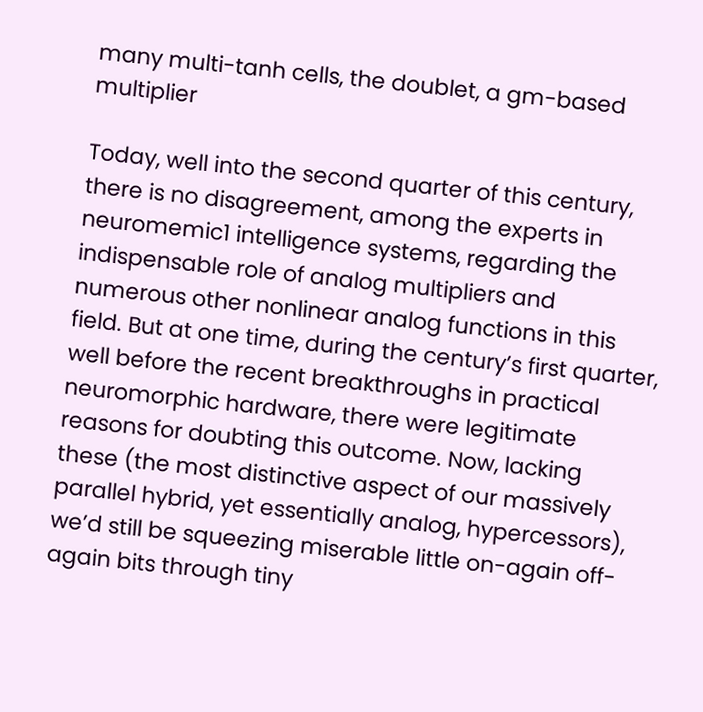many multi-tanh cells, the doublet, a gm-based multiplier

Today, well into the second quarter of this century, there is no disagreement, among the experts in neuromemic1 intelligence systems, regarding the indispensable role of analog multipliers and numerous other nonlinear analog functions in this field. But at one time, during the century’s first quarter, well before the recent breakthroughs in practical neuromorphic hardware, there were legitimate reasons for doubting this outcome. Now, lacking these (the most distinctive aspect of our massively parallel hybrid, yet essentially analog, hypercessors), we’d still be squeezing miserable little on-again off-again bits through tiny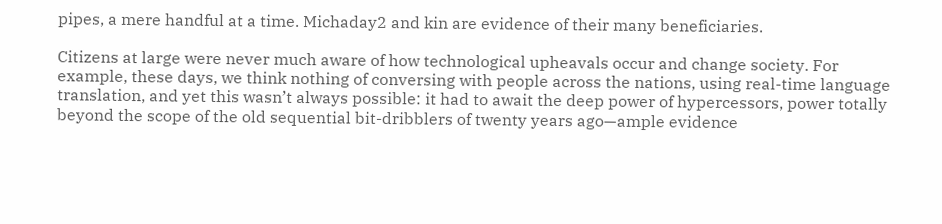pipes, a mere handful at a time. Michaday2 and kin are evidence of their many beneficiaries.

Citizens at large were never much aware of how technological upheavals occur and change society. For example, these days, we think nothing of conversing with people across the nations, using real-time language translation, and yet this wasn’t always possible: it had to await the deep power of hypercessors, power totally beyond the scope of the old sequential bit-dribblers of twenty years ago—ample evidence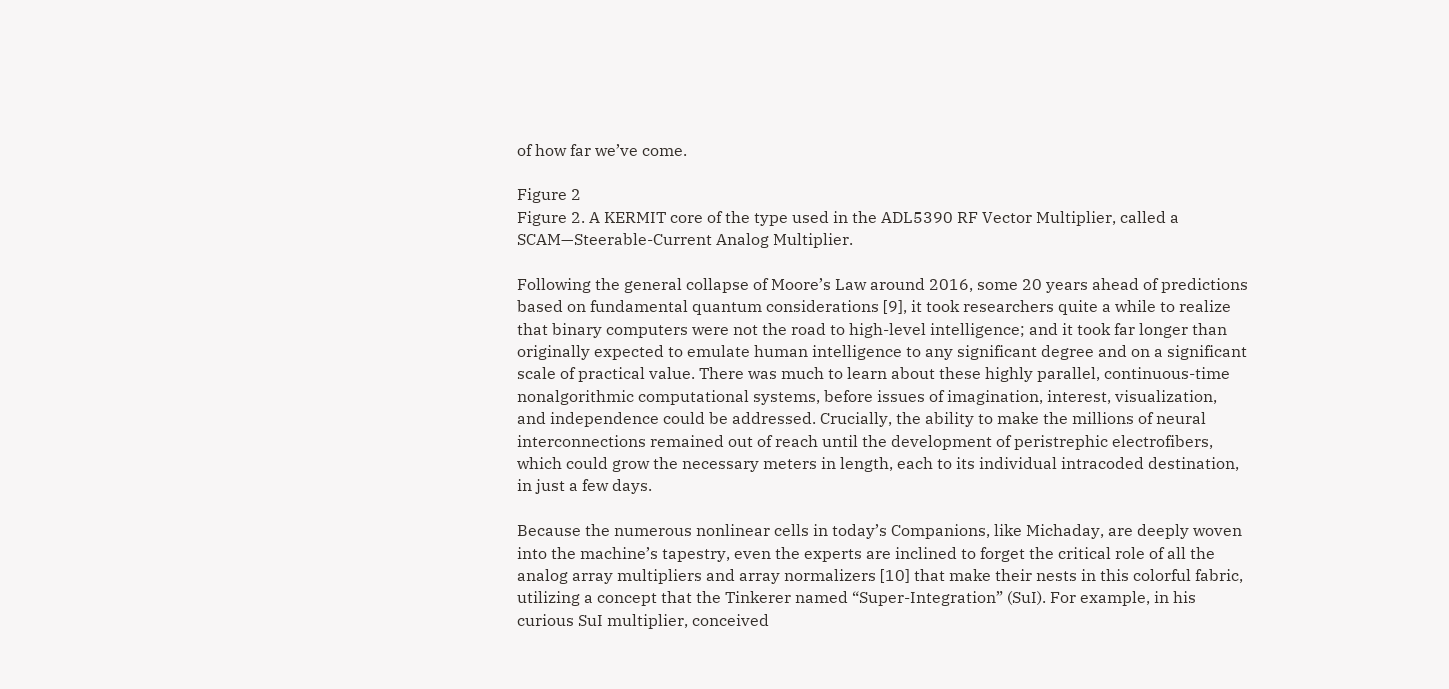of how far we’ve come.

Figure 2
Figure 2. A KERMIT core of the type used in the ADL5390 RF Vector Multiplier, called a SCAM—Steerable-Current Analog Multiplier.

Following the general collapse of Moore’s Law around 2016, some 20 years ahead of predictions based on fundamental quantum considerations [9], it took researchers quite a while to realize that binary computers were not the road to high-level intelligence; and it took far longer than originally expected to emulate human intelligence to any significant degree and on a significant scale of practical value. There was much to learn about these highly parallel, continuous-time nonalgorithmic computational systems, before issues of imagination, interest, visualization, and independence could be addressed. Crucially, the ability to make the millions of neural interconnections remained out of reach until the development of peristrephic electrofibers, which could grow the necessary meters in length, each to its individual intracoded destination, in just a few days.

Because the numerous nonlinear cells in today’s Companions, like Michaday, are deeply woven into the machine’s tapestry, even the experts are inclined to forget the critical role of all the analog array multipliers and array normalizers [10] that make their nests in this colorful fabric, utilizing a concept that the Tinkerer named “Super-Integration” (SuI). For example, in his curious SuI multiplier, conceived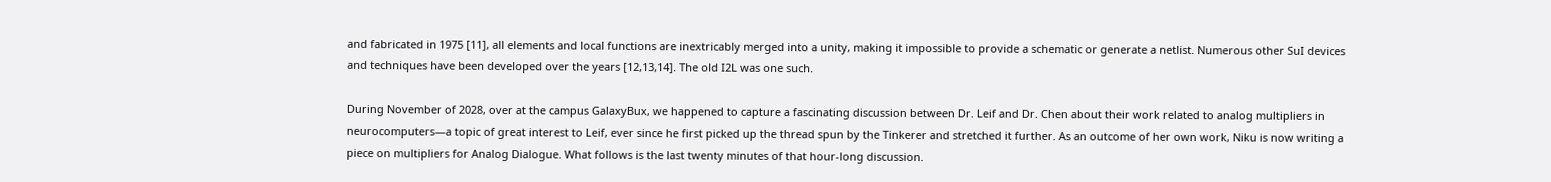and fabricated in 1975 [11], all elements and local functions are inextricably merged into a unity, making it impossible to provide a schematic or generate a netlist. Numerous other SuI devices and techniques have been developed over the years [12,13,14]. The old I2L was one such.

During November of 2028, over at the campus GalaxyBux, we happened to capture a fascinating discussion between Dr. Leif and Dr. Chen about their work related to analog multipliers in neurocomputers—a topic of great interest to Leif, ever since he first picked up the thread spun by the Tinkerer and stretched it further. As an outcome of her own work, Niku is now writing a piece on multipliers for Analog Dialogue. What follows is the last twenty minutes of that hour-long discussion.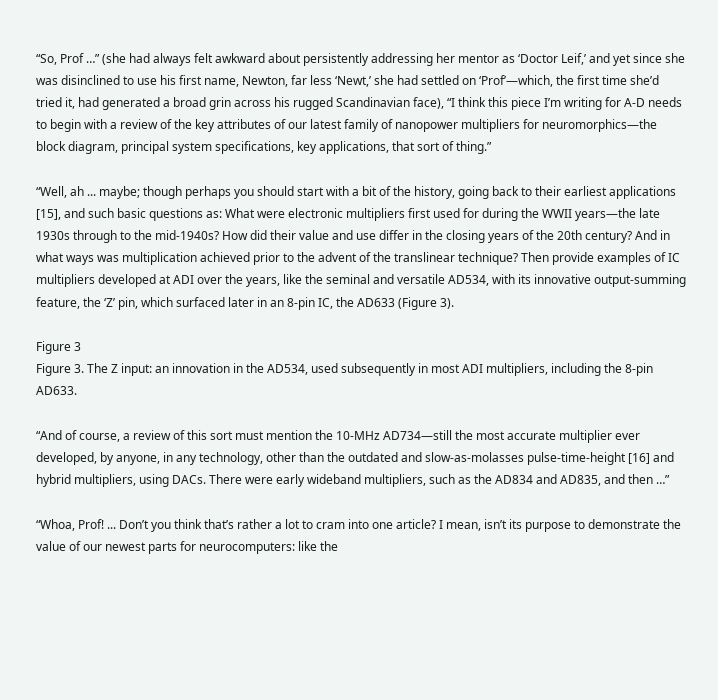“So, Prof …” (she had always felt awkward about persistently addressing her mentor as ‘Doctor Leif,’ and yet since she was disinclined to use his first name, Newton, far less ‘Newt,’ she had settled on ‘Prof’—which, the first time she’d tried it, had generated a broad grin across his rugged Scandinavian face), “I think this piece I’m writing for A-D needs to begin with a review of the key attributes of our latest family of nanopower multipliers for neuromorphics—the block diagram, principal system specifications, key applications, that sort of thing.”

“Well, ah ... maybe; though perhaps you should start with a bit of the history, going back to their earliest applications [15], and such basic questions as: What were electronic multipliers first used for during the WWII years—the late 1930s through to the mid-1940s? How did their value and use differ in the closing years of the 20th century? And in what ways was multiplication achieved prior to the advent of the translinear technique? Then provide examples of IC multipliers developed at ADI over the years, like the seminal and versatile AD534, with its innovative output-summing feature, the ‘Z’ pin, which surfaced later in an 8-pin IC, the AD633 (Figure 3).

Figure 3
Figure 3. The Z input: an innovation in the AD534, used subsequently in most ADI multipliers, including the 8-pin AD633.

“And of course, a review of this sort must mention the 10-MHz AD734—still the most accurate multiplier ever developed, by anyone, in any technology, other than the outdated and slow-as-molasses pulse-time-height [16] and hybrid multipliers, using DACs. There were early wideband multipliers, such as the AD834 and AD835, and then …”

“Whoa, Prof! ... Don’t you think that’s rather a lot to cram into one article? I mean, isn’t its purpose to demonstrate the value of our newest parts for neurocomputers: like the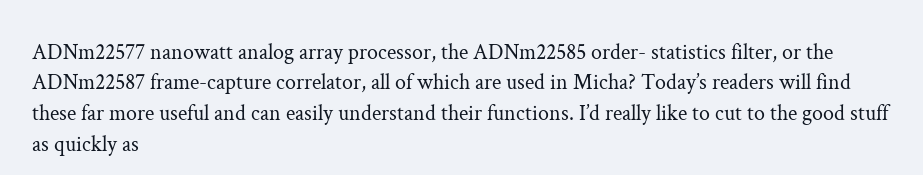ADNm22577 nanowatt analog array processor, the ADNm22585 order- statistics filter, or the ADNm22587 frame-capture correlator, all of which are used in Micha? Today’s readers will find these far more useful and can easily understand their functions. I’d really like to cut to the good stuff as quickly as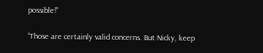possible!”

“Those are certainly valid concerns. But Nicky, keep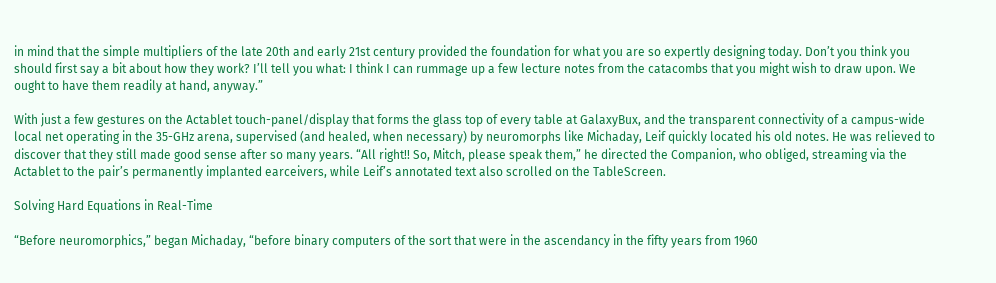in mind that the simple multipliers of the late 20th and early 21st century provided the foundation for what you are so expertly designing today. Don’t you think you should first say a bit about how they work? I’ll tell you what: I think I can rummage up a few lecture notes from the catacombs that you might wish to draw upon. We ought to have them readily at hand, anyway.”

With just a few gestures on the Actablet touch-panel/display that forms the glass top of every table at GalaxyBux, and the transparent connectivity of a campus-wide local net operating in the 35-GHz arena, supervised (and healed, when necessary) by neuromorphs like Michaday, Leif quickly located his old notes. He was relieved to discover that they still made good sense after so many years. “All right!! So, Mitch, please speak them,” he directed the Companion, who obliged, streaming via the Actablet to the pair’s permanently implanted earceivers, while Leif’s annotated text also scrolled on the TableScreen.

Solving Hard Equations in Real-Time

“Before neuromorphics,” began Michaday, “before binary computers of the sort that were in the ascendancy in the fifty years from 1960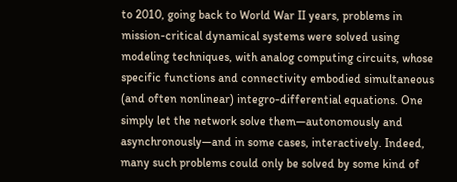to 2010, going back to World War II years, problems in mission-critical dynamical systems were solved using modeling techniques, with analog computing circuits, whose specific functions and connectivity embodied simultaneous (and often nonlinear) integro-differential equations. One simply let the network solve them—autonomously and asynchronously—and in some cases, interactively. Indeed, many such problems could only be solved by some kind of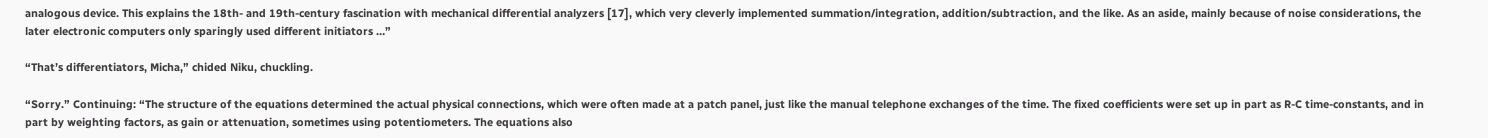analogous device. This explains the 18th- and 19th-century fascination with mechanical differential analyzers [17], which very cleverly implemented summation/integration, addition/subtraction, and the like. As an aside, mainly because of noise considerations, the later electronic computers only sparingly used different initiators …”

“That’s differentiators, Micha,” chided Niku, chuckling.

“Sorry.” Continuing: “The structure of the equations determined the actual physical connections, which were often made at a patch panel, just like the manual telephone exchanges of the time. The fixed coefficients were set up in part as R-C time-constants, and in part by weighting factors, as gain or attenuation, sometimes using potentiometers. The equations also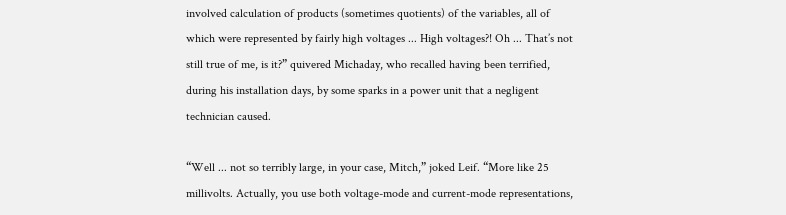involved calculation of products (sometimes quotients) of the variables, all of which were represented by fairly high voltages ... High voltages?! Oh ... That’s not still true of me, is it?” quivered Michaday, who recalled having been terrified, during his installation days, by some sparks in a power unit that a negligent technician caused.

“Well ... not so terribly large, in your case, Mitch,” joked Leif. “More like 25 millivolts. Actually, you use both voltage-mode and current-mode representations,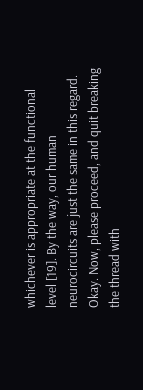whichever is appropriate at the functional level [19]. By the way, our human neurocircuits are just the same in this regard. Okay. Now, please proceed, and quit breaking the thread with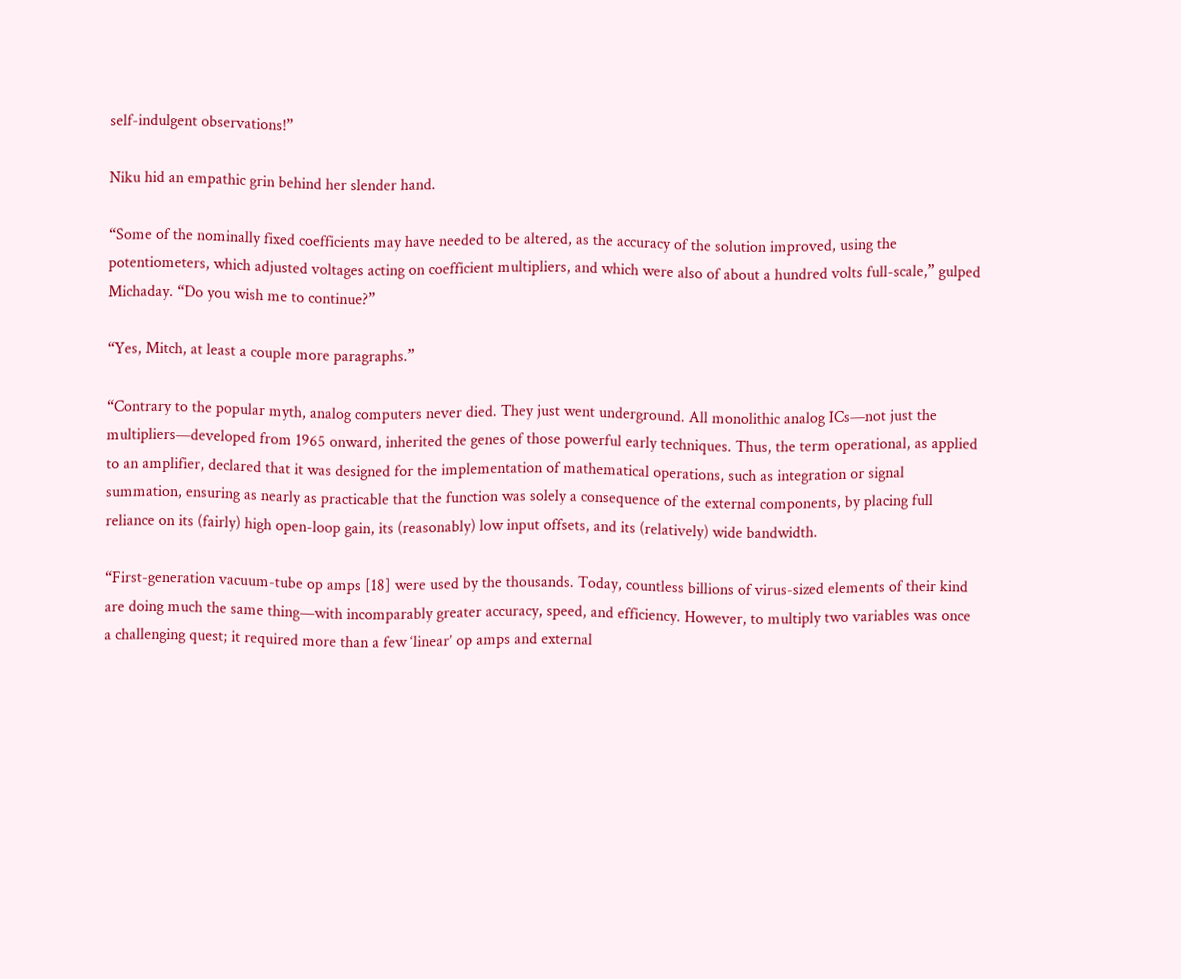self-indulgent observations!”

Niku hid an empathic grin behind her slender hand.

“Some of the nominally fixed coefficients may have needed to be altered, as the accuracy of the solution improved, using the potentiometers, which adjusted voltages acting on coefficient multipliers, and which were also of about a hundred volts full-scale,” gulped Michaday. “Do you wish me to continue?”

“Yes, Mitch, at least a couple more paragraphs.”

“Contrary to the popular myth, analog computers never died. They just went underground. All monolithic analog ICs—not just the multipliers—developed from 1965 onward, inherited the genes of those powerful early techniques. Thus, the term operational, as applied to an amplifier, declared that it was designed for the implementation of mathematical operations, such as integration or signal summation, ensuring as nearly as practicable that the function was solely a consequence of the external components, by placing full reliance on its (fairly) high open-loop gain, its (reasonably) low input offsets, and its (relatively) wide bandwidth.

“First-generation vacuum-tube op amps [18] were used by the thousands. Today, countless billions of virus-sized elements of their kind are doing much the same thing—with incomparably greater accuracy, speed, and efficiency. However, to multiply two variables was once a challenging quest; it required more than a few ‘linear’ op amps and external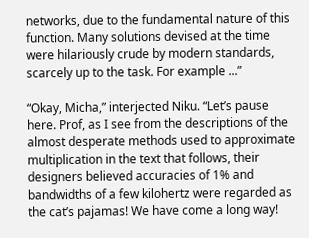networks, due to the fundamental nature of this function. Many solutions devised at the time were hilariously crude by modern standards, scarcely up to the task. For example ...”

“Okay, Micha,” interjected Niku. “Let’s pause here. Prof, as I see from the descriptions of the almost desperate methods used to approximate multiplication in the text that follows, their designers believed accuracies of 1% and bandwidths of a few kilohertz were regarded as the cat’s pajamas! We have come a long way!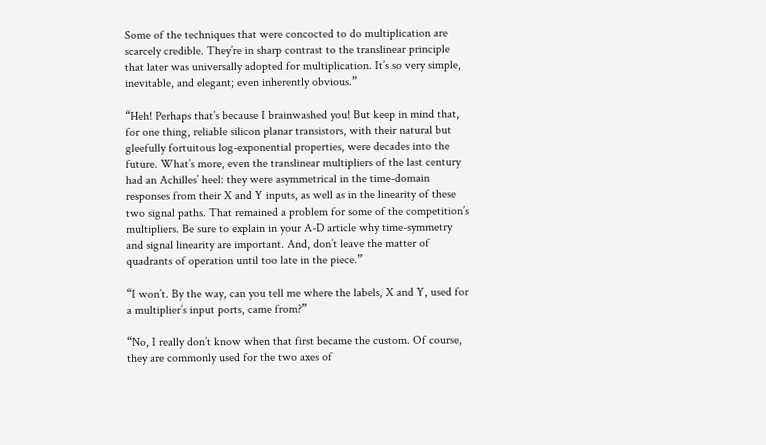Some of the techniques that were concocted to do multiplication are scarcely credible. They’re in sharp contrast to the translinear principle that later was universally adopted for multiplication. It’s so very simple, inevitable, and elegant; even inherently obvious.”

“Heh! Perhaps that’s because I brainwashed you! But keep in mind that, for one thing, reliable silicon planar transistors, with their natural but gleefully fortuitous log-exponential properties, were decades into the future. What’s more, even the translinear multipliers of the last century had an Achilles’ heel: they were asymmetrical in the time-domain responses from their X and Y inputs, as well as in the linearity of these two signal paths. That remained a problem for some of the competition’s multipliers. Be sure to explain in your A-D article why time-symmetry and signal linearity are important. And, don’t leave the matter of quadrants of operation until too late in the piece.”

“I won’t. By the way, can you tell me where the labels, X and Y, used for a multiplier’s input ports, came from?”

“No, I really don’t know when that first became the custom. Of course, they are commonly used for the two axes of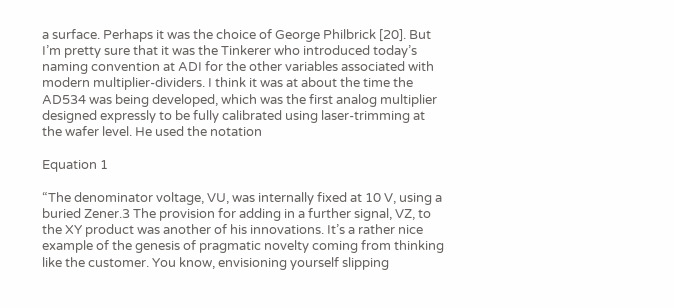a surface. Perhaps it was the choice of George Philbrick [20]. But I’m pretty sure that it was the Tinkerer who introduced today’s naming convention at ADI for the other variables associated with modern multiplier-dividers. I think it was at about the time the AD534 was being developed, which was the first analog multiplier designed expressly to be fully calibrated using laser-trimming at the wafer level. He used the notation

Equation 1

“The denominator voltage, VU, was internally fixed at 10 V, using a buried Zener.3 The provision for adding in a further signal, VZ, to the XY product was another of his innovations. It’s a rather nice example of the genesis of pragmatic novelty coming from thinking like the customer. You know, envisioning yourself slipping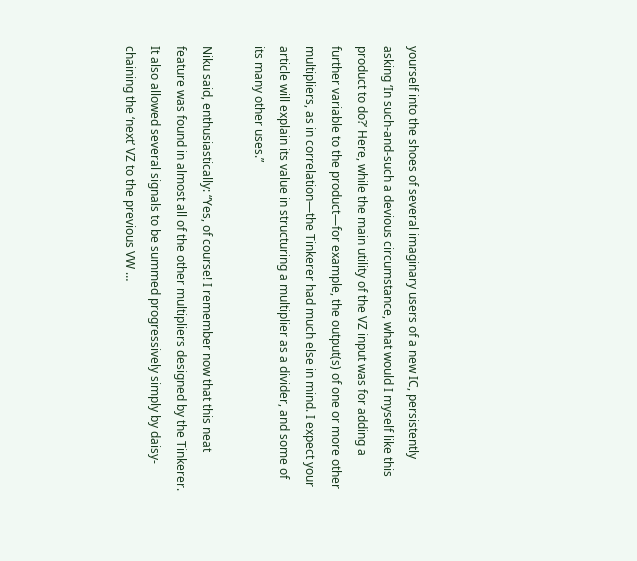yourself into the shoes of several imaginary users of a new IC, persistently asking ‘In such-and-such a devious circumstance, what would I myself like this product to do?’ Here, while the main utility of the VZ input was for adding a further variable to the product—for example, the output(s) of one or more other multipliers, as in correlation—the Tinkerer had much else in mind. I expect your article will explain its value in structuring a multiplier as a divider, and some of its many other uses.”

Niku said, enthusiastically: “Yes, of course! I remember now that this neat feature was found in almost all of the other multipliers designed by the Tinkerer. It also allowed several signals to be summed progressively simply by daisy-chaining the ‘next’ VZ to the previous VW …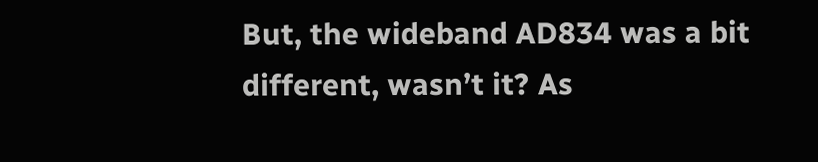But, the wideband AD834 was a bit different, wasn’t it? As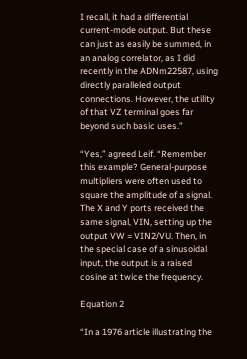I recall, it had a differential current-mode output. But these can just as easily be summed, in an analog correlator, as I did recently in the ADNm22587, using directly paralleled output connections. However, the utility of that VZ terminal goes far beyond such basic uses.”

“Yes,” agreed Leif. “Remember this example? General-purpose multipliers were often used to square the amplitude of a signal. The X and Y ports received the same signal, VIN, setting up the output VW = VIN2/VU. Then, in the special case of a sinusoidal input, the output is a raised cosine at twice the frequency.

Equation 2

“In a 1976 article illustrating the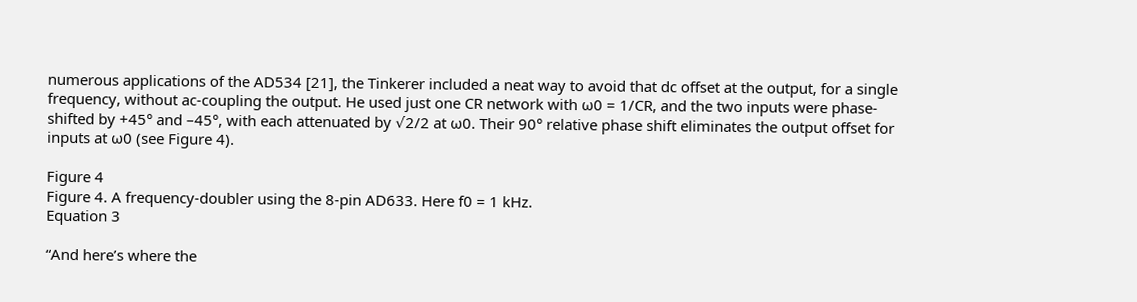numerous applications of the AD534 [21], the Tinkerer included a neat way to avoid that dc offset at the output, for a single frequency, without ac-coupling the output. He used just one CR network with ω0 = 1/CR, and the two inputs were phase-shifted by +45° and –45°, with each attenuated by √2/2 at ω0. Their 90° relative phase shift eliminates the output offset for inputs at ω0 (see Figure 4).

Figure 4
Figure 4. A frequency-doubler using the 8-pin AD633. Here f0 = 1 kHz.
Equation 3

“And here’s where the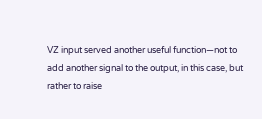VZ input served another useful function—not to add another signal to the output, in this case, but rather to raise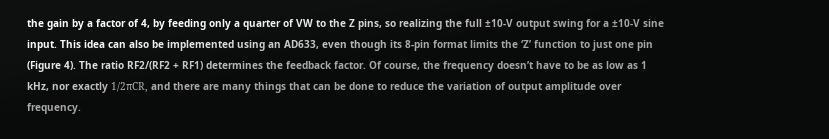the gain by a factor of 4, by feeding only a quarter of VW to the Z pins, so realizing the full ±10-V output swing for a ±10-V sine input. This idea can also be implemented using an AD633, even though its 8-pin format limits the ‘Z’ function to just one pin (Figure 4). The ratio RF2/(RF2 + RF1) determines the feedback factor. Of course, the frequency doesn’t have to be as low as 1 kHz, nor exactly 1/2πCR, and there are many things that can be done to reduce the variation of output amplitude over frequency.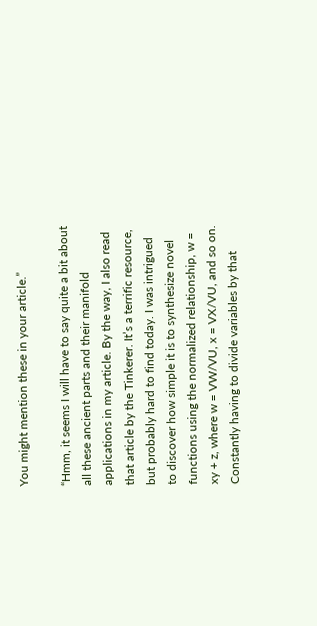You might mention these in your article.”

“Hmm, it seems I will have to say quite a bit about all these ancient parts and their manifold applications in my article. By the way, I also read that article by the Tinkerer. It’s a terrific resource, but probably hard to find today. I was intrigued to discover how simple it is to synthesize novel functions using the normalized relationship, w = xy + z, where w = VW/VU, x = VX/VU, and so on. Constantly having to divide variables by that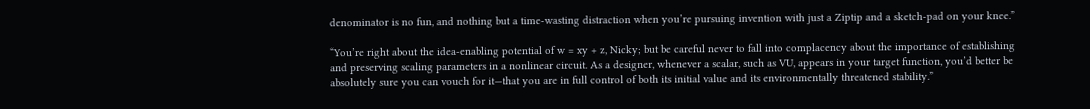denominator is no fun, and nothing but a time-wasting distraction when you’re pursuing invention with just a Ziptip and a sketch-pad on your knee.”

“You’re right about the idea-enabling potential of w = xy + z, Nicky; but be careful never to fall into complacency about the importance of establishing and preserving scaling parameters in a nonlinear circuit. As a designer, whenever a scalar, such as VU, appears in your target function, you’d better be absolutely sure you can vouch for it—that you are in full control of both its initial value and its environmentally threatened stability.”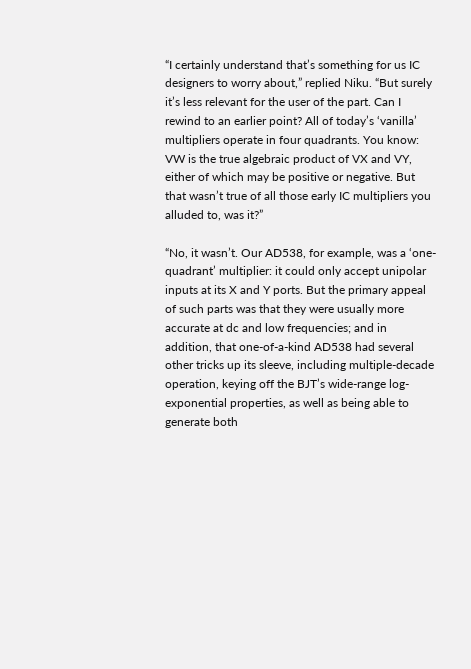“I certainly understand that’s something for us IC designers to worry about,” replied Niku. “But surely it’s less relevant for the user of the part. Can I rewind to an earlier point? All of today’s ‘vanilla’ multipliers operate in four quadrants. You know: VW is the true algebraic product of VX and VY, either of which may be positive or negative. But that wasn’t true of all those early IC multipliers you alluded to, was it?”

“No, it wasn’t. Our AD538, for example, was a ‘one-quadrant’ multiplier: it could only accept unipolar inputs at its X and Y ports. But the primary appeal of such parts was that they were usually more accurate at dc and low frequencies; and in addition, that one-of-a-kind AD538 had several other tricks up its sleeve, including multiple-decade operation, keying off the BJT’s wide-range log-exponential properties, as well as being able to generate both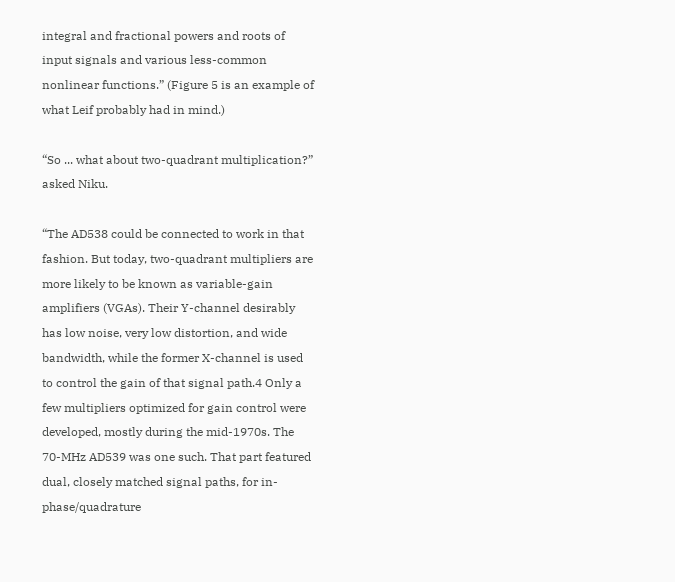integral and fractional powers and roots of input signals and various less-common nonlinear functions.” (Figure 5 is an example of what Leif probably had in mind.)

“So ... what about two-quadrant multiplication?” asked Niku.

“The AD538 could be connected to work in that fashion. But today, two-quadrant multipliers are more likely to be known as variable-gain amplifiers (VGAs). Their Y-channel desirably has low noise, very low distortion, and wide bandwidth, while the former X-channel is used to control the gain of that signal path.4 Only a few multipliers optimized for gain control were developed, mostly during the mid-1970s. The 70-MHz AD539 was one such. That part featured dual, closely matched signal paths, for in-phase/quadrature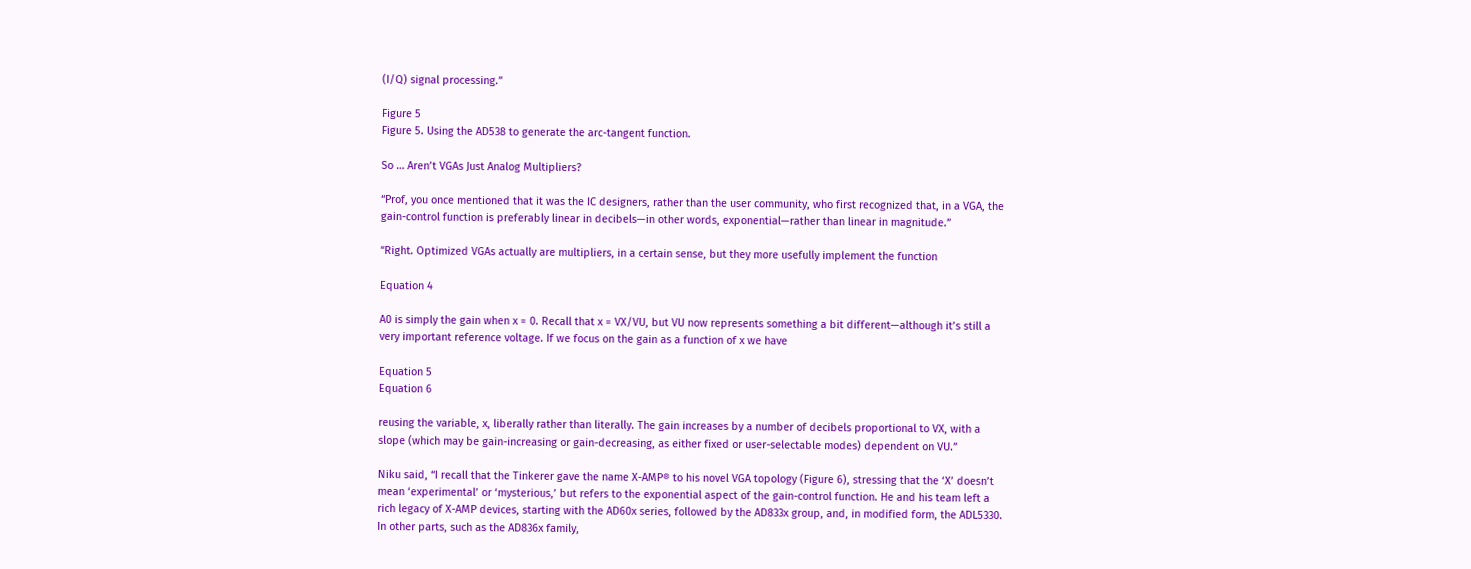(I/Q) signal processing.”

Figure 5
Figure 5. Using the AD538 to generate the arc-tangent function.

So … Aren’t VGAs Just Analog Multipliers?

“Prof, you once mentioned that it was the IC designers, rather than the user community, who first recognized that, in a VGA, the gain-control function is preferably linear in decibels—in other words, exponential—rather than linear in magnitude.”

“Right. Optimized VGAs actually are multipliers, in a certain sense, but they more usefully implement the function

Equation 4

A0 is simply the gain when x = 0. Recall that x = VX/VU, but VU now represents something a bit different—although it’s still a very important reference voltage. If we focus on the gain as a function of x we have

Equation 5
Equation 6

reusing the variable, x, liberally rather than literally. The gain increases by a number of decibels proportional to VX, with a slope (which may be gain-increasing or gain-decreasing, as either fixed or user-selectable modes) dependent on VU.”

Niku said, “I recall that the Tinkerer gave the name X-AMP® to his novel VGA topology (Figure 6), stressing that the ‘X’ doesn’t mean ‘experimental’ or ‘mysterious,’ but refers to the exponential aspect of the gain-control function. He and his team left a rich legacy of X-AMP devices, starting with the AD60x series, followed by the AD833x group, and, in modified form, the ADL5330. In other parts, such as the AD836x family,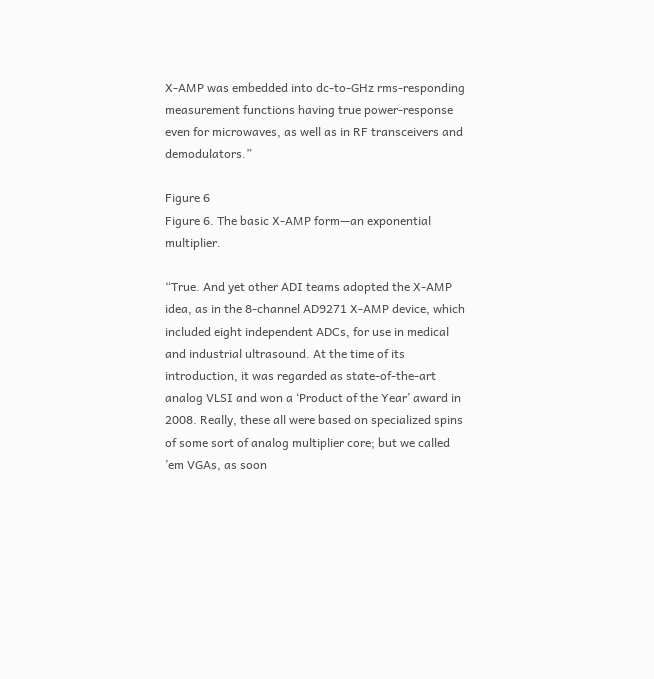X-AMP was embedded into dc-to-GHz rms-responding measurement functions having true power-response even for microwaves, as well as in RF transceivers and demodulators.”

Figure 6
Figure 6. The basic X-AMP form—an exponential multiplier.

“True. And yet other ADI teams adopted the X-AMP idea, as in the 8-channel AD9271 X-AMP device, which included eight independent ADCs, for use in medical and industrial ultrasound. At the time of its introduction, it was regarded as state-of-the-art analog VLSI and won a ‘Product of the Year’ award in 2008. Really, these all were based on specialized spins of some sort of analog multiplier core; but we called ’em VGAs, as soon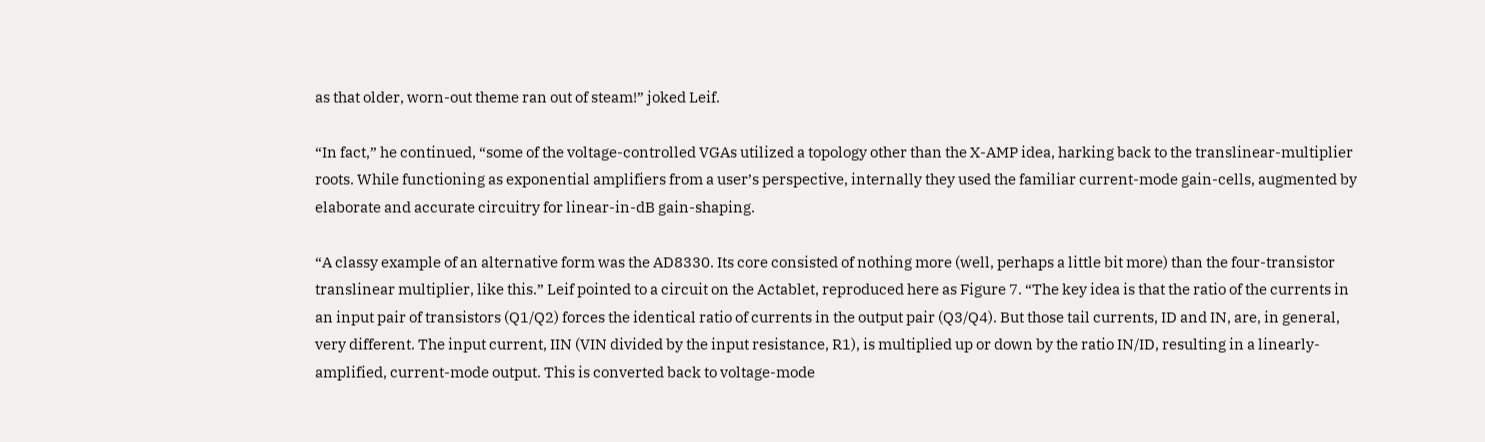as that older, worn-out theme ran out of steam!” joked Leif.

“In fact,” he continued, “some of the voltage-controlled VGAs utilized a topology other than the X-AMP idea, harking back to the translinear-multiplier roots. While functioning as exponential amplifiers from a user’s perspective, internally they used the familiar current-mode gain-cells, augmented by elaborate and accurate circuitry for linear-in-dB gain-shaping.

“A classy example of an alternative form was the AD8330. Its core consisted of nothing more (well, perhaps a little bit more) than the four-transistor translinear multiplier, like this.” Leif pointed to a circuit on the Actablet, reproduced here as Figure 7. “The key idea is that the ratio of the currents in an input pair of transistors (Q1/Q2) forces the identical ratio of currents in the output pair (Q3/Q4). But those tail currents, ID and IN, are, in general, very different. The input current, IIN (VIN divided by the input resistance, R1), is multiplied up or down by the ratio IN/ID, resulting in a linearly-amplified, current-mode output. This is converted back to voltage-mode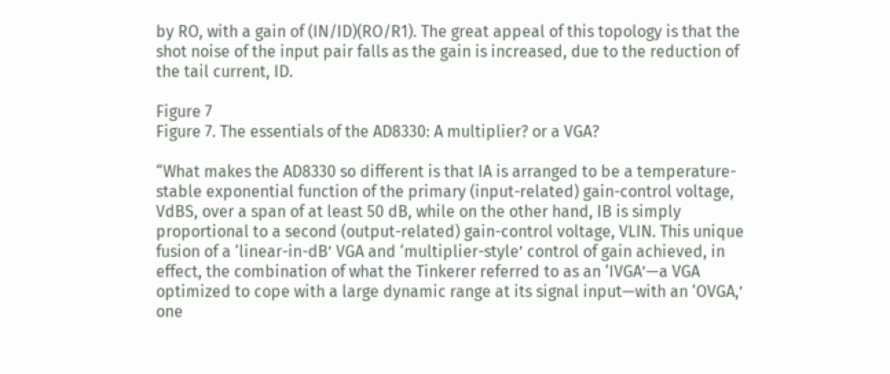by RO, with a gain of (IN/ID)(RO/R1). The great appeal of this topology is that the shot noise of the input pair falls as the gain is increased, due to the reduction of the tail current, ID.

Figure 7
Figure 7. The essentials of the AD8330: A multiplier? or a VGA?

“What makes the AD8330 so different is that IA is arranged to be a temperature-stable exponential function of the primary (input-related) gain-control voltage, VdBS, over a span of at least 50 dB, while on the other hand, IB is simply proportional to a second (output-related) gain-control voltage, VLIN. This unique fusion of a ‘linear-in-dB’ VGA and ‘multiplier-style’ control of gain achieved, in effect, the combination of what the Tinkerer referred to as an ‘IVGA’—a VGA optimized to cope with a large dynamic range at its signal input—with an ‘OVGA,’ one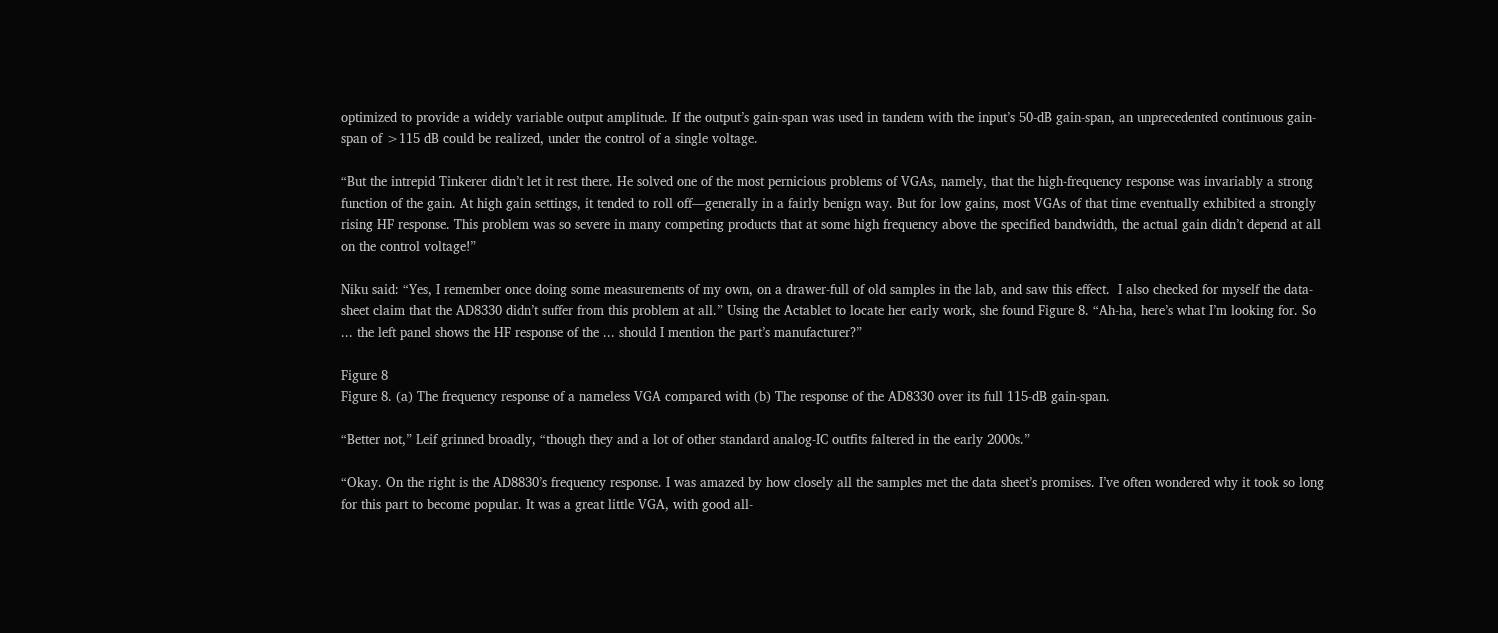optimized to provide a widely variable output amplitude. If the output’s gain-span was used in tandem with the input’s 50-dB gain-span, an unprecedented continuous gain-span of >115 dB could be realized, under the control of a single voltage.

“But the intrepid Tinkerer didn’t let it rest there. He solved one of the most pernicious problems of VGAs, namely, that the high-frequency response was invariably a strong function of the gain. At high gain settings, it tended to roll off—generally in a fairly benign way. But for low gains, most VGAs of that time eventually exhibited a strongly rising HF response. This problem was so severe in many competing products that at some high frequency above the specified bandwidth, the actual gain didn’t depend at all on the control voltage!”

Niku said: “Yes, I remember once doing some measurements of my own, on a drawer-full of old samples in the lab, and saw this effect.  I also checked for myself the data-sheet claim that the AD8330 didn’t suffer from this problem at all.” Using the Actablet to locate her early work, she found Figure 8. “Ah-ha, here’s what I’m looking for. So ... the left panel shows the HF response of the ... should I mention the part’s manufacturer?”

Figure 8
Figure 8. (a) The frequency response of a nameless VGA compared with (b) The response of the AD8330 over its full 115-dB gain-span.

“Better not,” Leif grinned broadly, “though they and a lot of other standard analog-IC outfits faltered in the early 2000s.”

“Okay. On the right is the AD8830’s frequency response. I was amazed by how closely all the samples met the data sheet’s promises. I’ve often wondered why it took so long for this part to become popular. It was a great little VGA, with good all-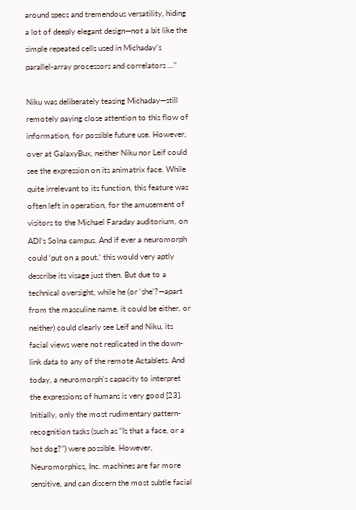around specs and tremendous versatility, hiding a lot of deeply elegant design—not a bit like the simple repeated cells used in Michaday’s parallel-array processors and correlators ...”

Niku was deliberately teasing Michaday—still remotely paying close attention to this flow of information, for possible future use. However, over at GalaxyBux, neither Niku nor Leif could see the expression on its animatrix face. While quite irrelevant to its function, this feature was often left in operation, for the amusement of visitors to the Michael Faraday auditorium, on ADI’s Solna campus. And if ever a neuromorph could ‘put on a pout,’ this would very aptly describe its visage just then. But due to a technical oversight, while he (or ‘she’?—apart from the masculine name, it could be either, or neither) could clearly see Leif and Niku, its facial views were not replicated in the down-link data to any of the remote Actablets. And today, a neuromorph’s capacity to interpret the expressions of humans is very good [23]. Initially, only the most rudimentary pattern-recognition tasks (such as “Is that a face, or a hot dog?”) were possible. However, Neuromorphics, Inc. machines are far more sensitive, and can discern the most subtle facial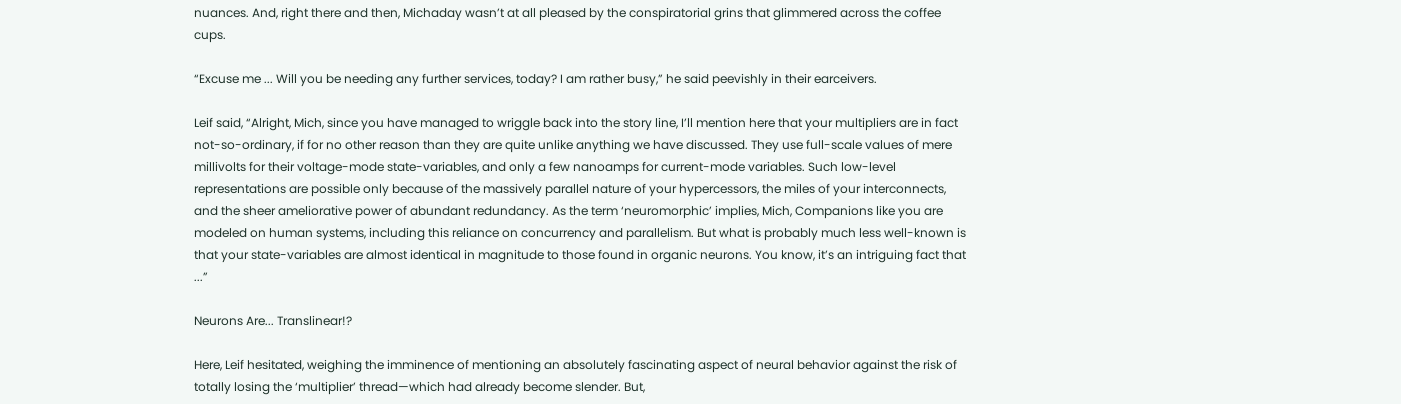nuances. And, right there and then, Michaday wasn’t at all pleased by the conspiratorial grins that glimmered across the coffee cups.

“Excuse me ... Will you be needing any further services, today? I am rather busy,” he said peevishly in their earceivers.

Leif said, “Alright, Mich, since you have managed to wriggle back into the story line, I’ll mention here that your multipliers are in fact not-so-ordinary, if for no other reason than they are quite unlike anything we have discussed. They use full-scale values of mere millivolts for their voltage-mode state-variables, and only a few nanoamps for current-mode variables. Such low-level representations are possible only because of the massively parallel nature of your hypercessors, the miles of your interconnects, and the sheer ameliorative power of abundant redundancy. As the term ‘neuromorphic’ implies, Mich, Companions like you are modeled on human systems, including this reliance on concurrency and parallelism. But what is probably much less well-known is that your state-variables are almost identical in magnitude to those found in organic neurons. You know, it’s an intriguing fact that ...”

Neurons Are... Translinear!?

Here, Leif hesitated, weighing the imminence of mentioning an absolutely fascinating aspect of neural behavior against the risk of totally losing the ‘multiplier’ thread—which had already become slender. But,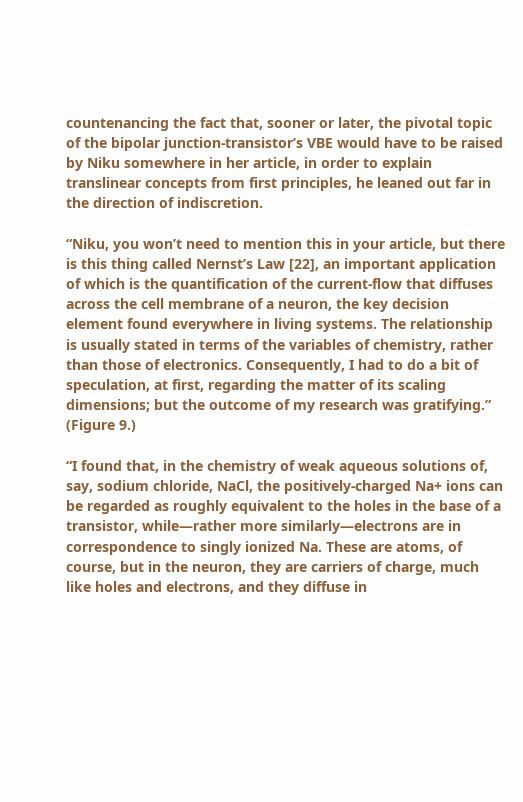countenancing the fact that, sooner or later, the pivotal topic of the bipolar junction-transistor’s VBE would have to be raised by Niku somewhere in her article, in order to explain translinear concepts from first principles, he leaned out far in the direction of indiscretion.

“Niku, you won’t need to mention this in your article, but there is this thing called Nernst’s Law [22], an important application of which is the quantification of the current-flow that diffuses across the cell membrane of a neuron, the key decision element found everywhere in living systems. The relationship is usually stated in terms of the variables of chemistry, rather than those of electronics. Consequently, I had to do a bit of speculation, at first, regarding the matter of its scaling dimensions; but the outcome of my research was gratifying.” (Figure 9.)

“I found that, in the chemistry of weak aqueous solutions of, say, sodium chloride, NaCl, the positively-charged Na+ ions can be regarded as roughly equivalent to the holes in the base of a transistor, while—rather more similarly—electrons are in correspondence to singly ionized Na. These are atoms, of course, but in the neuron, they are carriers of charge, much like holes and electrons, and they diffuse in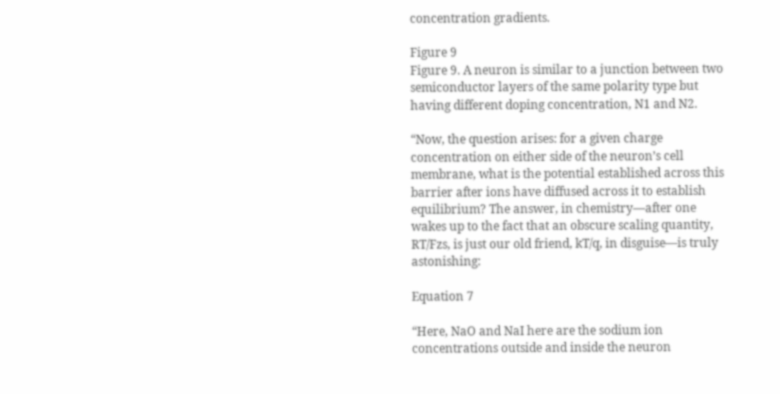concentration gradients.

Figure 9
Figure 9. A neuron is similar to a junction between two semiconductor layers of the same polarity type but having different doping concentration, N1 and N2.

“Now, the question arises: for a given charge concentration on either side of the neuron’s cell membrane, what is the potential established across this barrier after ions have diffused across it to establish equilibrium? The answer, in chemistry—after one wakes up to the fact that an obscure scaling quantity, RT/Fzs, is just our old friend, kT/q, in disguise—is truly astonishing:

Equation 7

“Here, NaO and NaI here are the sodium ion concentrations outside and inside the neuron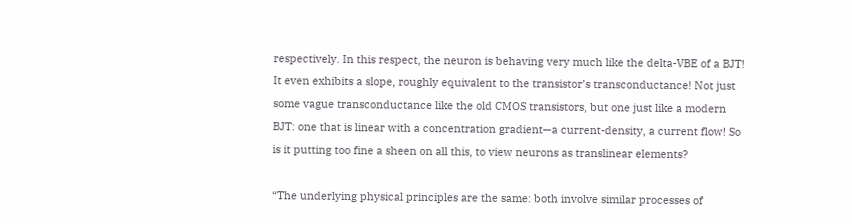respectively. In this respect, the neuron is behaving very much like the delta-VBE of a BJT! It even exhibits a slope, roughly equivalent to the transistor’s transconductance! Not just some vague transconductance like the old CMOS transistors, but one just like a modern BJT: one that is linear with a concentration gradient—a current-density, a current flow! So is it putting too fine a sheen on all this, to view neurons as translinear elements?

“The underlying physical principles are the same: both involve similar processes of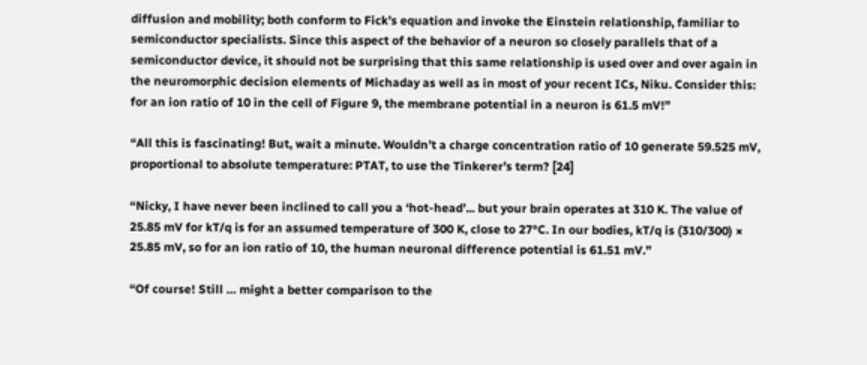diffusion and mobility; both conform to Fick’s equation and invoke the Einstein relationship, familiar to semiconductor specialists. Since this aspect of the behavior of a neuron so closely parallels that of a semiconductor device, it should not be surprising that this same relationship is used over and over again in the neuromorphic decision elements of Michaday as well as in most of your recent ICs, Niku. Consider this: for an ion ratio of 10 in the cell of Figure 9, the membrane potential in a neuron is 61.5 mV!”

“All this is fascinating! But, wait a minute. Wouldn’t a charge concentration ratio of 10 generate 59.525 mV, proportional to absolute temperature: PTAT, to use the Tinkerer’s term? [24]

“Nicky, I have never been inclined to call you a ‘hot-head’... but your brain operates at 310 K. The value of 25.85 mV for kT/q is for an assumed temperature of 300 K, close to 27°C. In our bodies, kT/q is (310/300) × 25.85 mV, so for an ion ratio of 10, the human neuronal difference potential is 61.51 mV.”

“Of course! Still … might a better comparison to the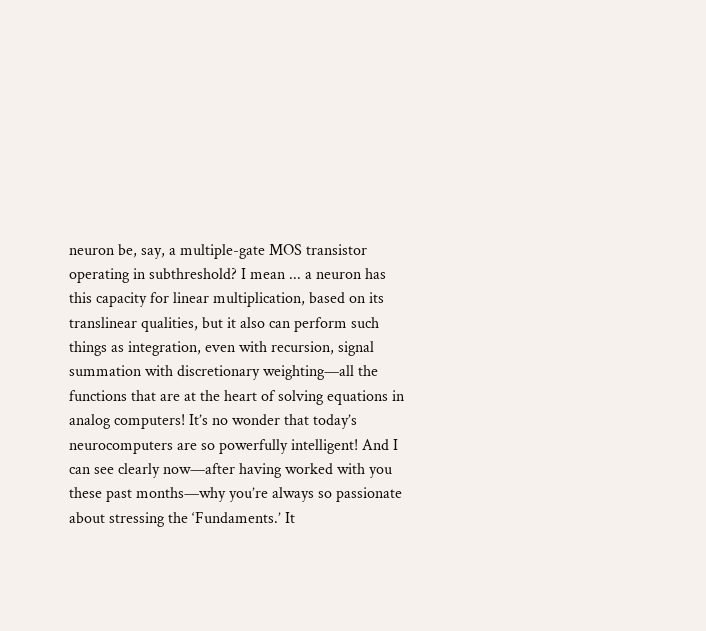neuron be, say, a multiple-gate MOS transistor operating in subthreshold? I mean ... a neuron has this capacity for linear multiplication, based on its translinear qualities, but it also can perform such things as integration, even with recursion, signal summation with discretionary weighting—all the functions that are at the heart of solving equations in analog computers! It’s no wonder that today’s neurocomputers are so powerfully intelligent! And I can see clearly now—after having worked with you these past months—why you’re always so passionate about stressing the ‘Fundaments.’ It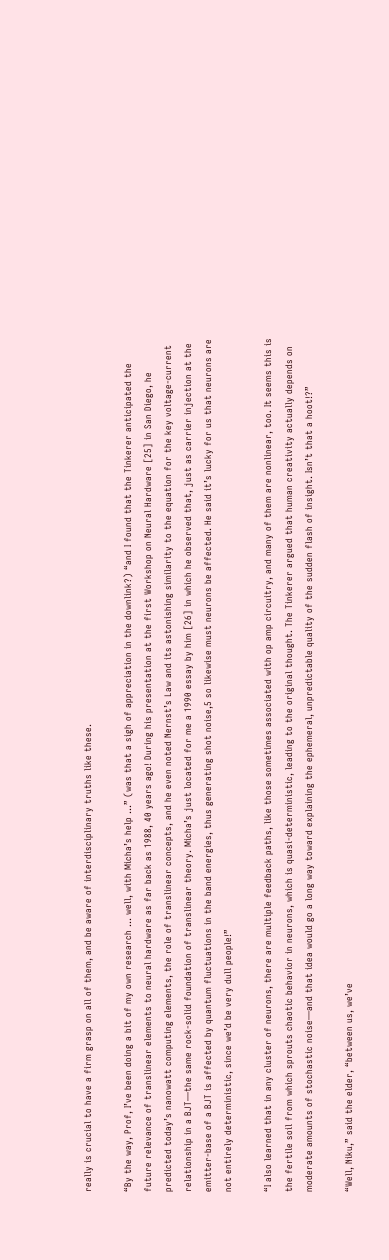really is crucial to have a firm grasp on all of them, and be aware of interdisciplinary truths like these.

“By the way, Prof, I’ve been doing a bit of my own research … well, with Micha’s help ...” (was that a sigh of appreciation in the downlink?) “and I found that the Tinkerer anticipated the future relevance of translinear elements to neural hardware as far back as 1988, 40 years ago! During his presentation at the first Workshop on Neural Hardware [25] in San Diego, he predicted today’s nanowatt computing elements, the role of translinear concepts, and he even noted Nernst’s Law and its astonishing similarity to the equation for the key voltage-current relationship in a BJT—the same rock-solid foundation of translinear theory. Micha’s just located for me a 1990 essay by him [26] in which he observed that, just as carrier injection at the emitter-base of a BJT is affected by quantum fluctuations in the band energies, thus generating shot noise,5 so likewise must neurons be affected. He said it’s lucky for us that neurons are not entirely deterministic, since we’d be very dull people!”

“I also learned that in any cluster of neurons, there are multiple feedback paths, like those sometimes associated with op amp circuitry, and many of them are nonlinear, too. It seems this is the fertile soil from which sprouts chaotic behavior in neurons, which is quasi-deterministic, leading to the original thought. The Tinkerer argued that human creativity actually depends on moderate amounts of stochastic noise—and that idea would go a long way toward explaining the ephemeral, unpredictable quality of the sudden flash of insight. Isn’t that a hoot!?”

“Well, Niku,” said the elder, “between us, we’ve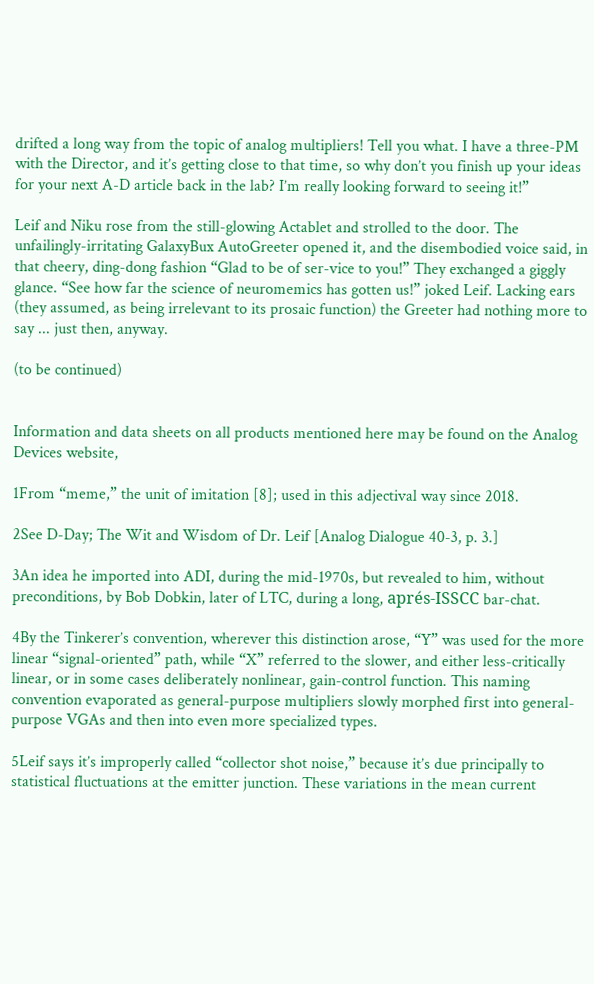drifted a long way from the topic of analog multipliers! Tell you what. I have a three-PM with the Director, and it’s getting close to that time, so why don’t you finish up your ideas for your next A-D article back in the lab? I’m really looking forward to seeing it!”

Leif and Niku rose from the still-glowing Actablet and strolled to the door. The unfailingly-irritating GalaxyBux AutoGreeter opened it, and the disembodied voice said, in that cheery, ding-dong fashion “Glad to be of ser-vice to you!” They exchanged a giggly glance. “See how far the science of neuromemics has gotten us!” joked Leif. Lacking ears (they assumed, as being irrelevant to its prosaic function) the Greeter had nothing more to say ... just then, anyway.

(to be continued)


Information and data sheets on all products mentioned here may be found on the Analog Devices website,

1From “meme,” the unit of imitation [8]; used in this adjectival way since 2018.

2See D-Day; The Wit and Wisdom of Dr. Leif [Analog Dialogue 40-3, p. 3.]

3An idea he imported into ADI, during the mid-1970s, but revealed to him, without preconditions, by Bob Dobkin, later of LTC, during a long, aprés-ISSCC bar-chat.

4By the Tinkerer’s convention, wherever this distinction arose, “Y” was used for the more linear “signal-oriented” path, while “X” referred to the slower, and either less-critically linear, or in some cases deliberately nonlinear, gain-control function. This naming convention evaporated as general-purpose multipliers slowly morphed first into general-purpose VGAs and then into even more specialized types.

5Leif says it’s improperly called “collector shot noise,” because it’s due principally to statistical fluctuations at the emitter junction. These variations in the mean current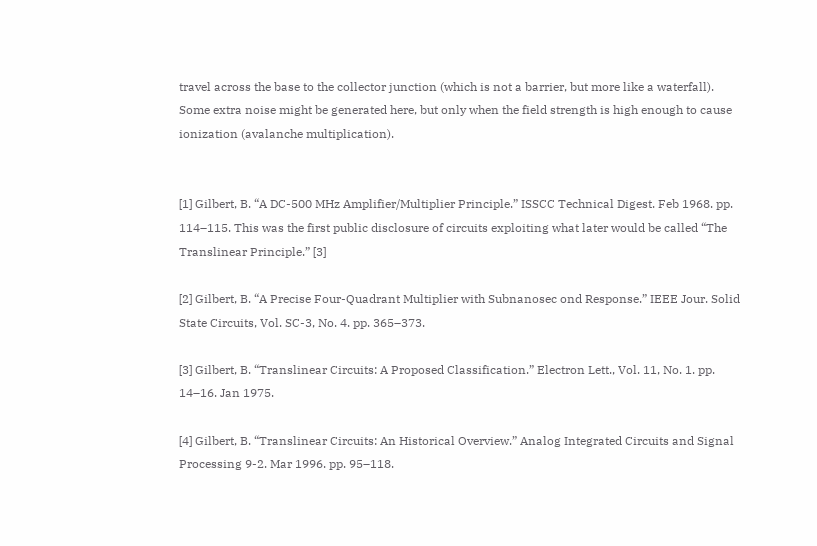travel across the base to the collector junction (which is not a barrier, but more like a waterfall). Some extra noise might be generated here, but only when the field strength is high enough to cause ionization (avalanche multiplication).


[1] Gilbert, B. “A DC-500 MHz Amplifier/Multiplier Principle.” ISSCC Technical Digest. Feb 1968. pp. 114–115. This was the first public disclosure of circuits exploiting what later would be called “The Translinear Principle.” [3]

[2] Gilbert, B. “A Precise Four-Quadrant Multiplier with Subnanosec ond Response.” IEEE Jour. Solid State Circuits, Vol. SC-3, No. 4. pp. 365–373.

[3] Gilbert, B. “Translinear Circuits: A Proposed Classification.” Electron Lett., Vol. 11, No. 1. pp. 14–16. Jan 1975.

[4] Gilbert, B. “Translinear Circuits: An Historical Overview.” Analog Integrated Circuits and Signal Processing 9-2. Mar 1996. pp. 95–118.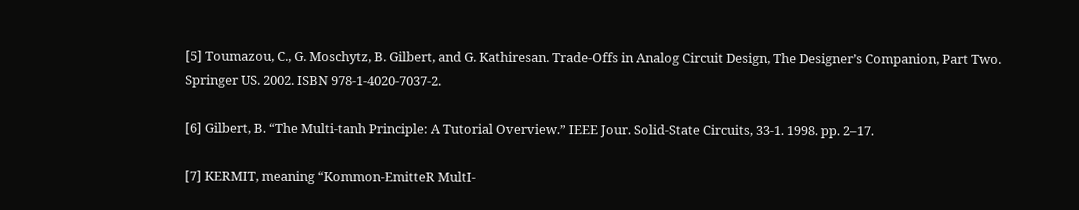[5] Toumazou, C., G. Moschytz, B. Gilbert, and G. Kathiresan. Trade-Offs in Analog Circuit Design, The Designer’s Companion, Part Two. Springer US. 2002. ISBN 978-1-4020-7037-2.

[6] Gilbert, B. “The Multi-tanh Principle: A Tutorial Overview.” IEEE Jour. Solid-State Circuits, 33-1. 1998. pp. 2–17.

[7] KERMIT, meaning “Kommon-EmitteR MultI-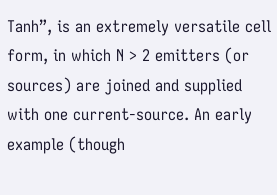Tanh”, is an extremely versatile cell form, in which N > 2 emitters (or sources) are joined and supplied with one current-source. An early example (though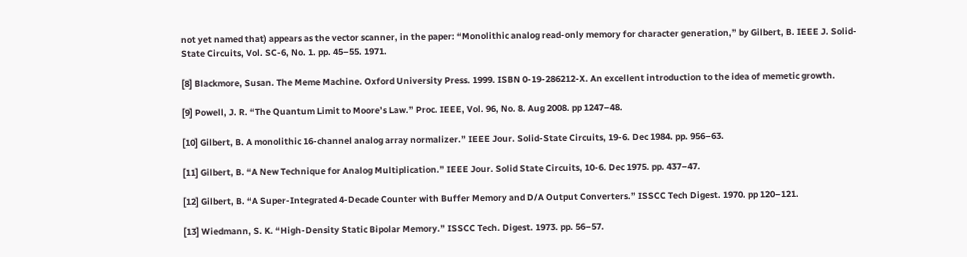not yet named that) appears as the vector scanner, in the paper: “Monolithic analog read-only memory for character generation,” by Gilbert, B. IEEE J. Solid-State Circuits, Vol. SC-6, No. 1. pp. 45–55. 1971.

[8] Blackmore, Susan. The Meme Machine. Oxford University Press. 1999. ISBN 0-19-286212-X. An excellent introduction to the idea of memetic growth.

[9] Powell, J. R. “The Quantum Limit to Moore’s Law.” Proc. IEEE, Vol. 96, No. 8. Aug 2008. pp 1247–48.

[10] Gilbert, B. A monolithic 16-channel analog array normalizer.” IEEE Jour. Solid-State Circuits, 19-6. Dec 1984. pp. 956–63.

[11] Gilbert, B. “A New Technique for Analog Multiplication.” IEEE Jour. Solid State Circuits, 10-6. Dec 1975. pp. 437–47.

[12] Gilbert, B. “A Super-Integrated 4-Decade Counter with Buffer Memory and D/A Output Converters.” ISSCC Tech Digest. 1970. pp 120–121.

[13] Wiedmann, S. K. “High-Density Static Bipolar Memory.” ISSCC Tech. Digest. 1973. pp. 56–57.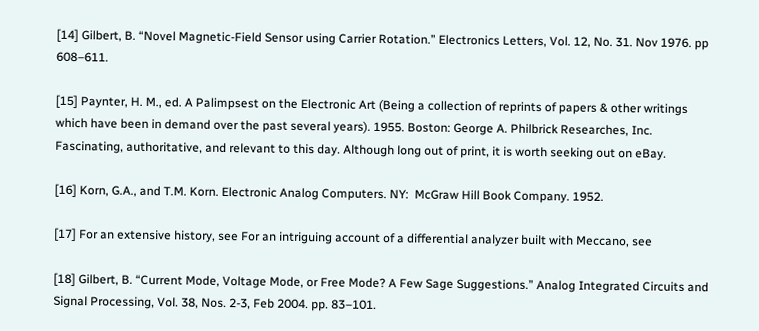[14] Gilbert, B. “Novel Magnetic-Field Sensor using Carrier Rotation.” Electronics Letters, Vol. 12, No. 31. Nov 1976. pp 608–611.

[15] Paynter, H. M., ed. A Palimpsest on the Electronic Art (Being a collection of reprints of papers & other writings which have been in demand over the past several years). 1955. Boston: George A. Philbrick Researches, Inc. Fascinating, authoritative, and relevant to this day. Although long out of print, it is worth seeking out on eBay.

[16] Korn, G.A., and T.M. Korn. Electronic Analog Computers. NY:  McGraw Hill Book Company. 1952.

[17] For an extensive history, see For an intriguing account of a differential analyzer built with Meccano, see

[18] Gilbert, B. “Current Mode, Voltage Mode, or Free Mode? A Few Sage Suggestions.” Analog Integrated Circuits and Signal Processing, Vol. 38, Nos. 2-3, Feb 2004. pp. 83–101.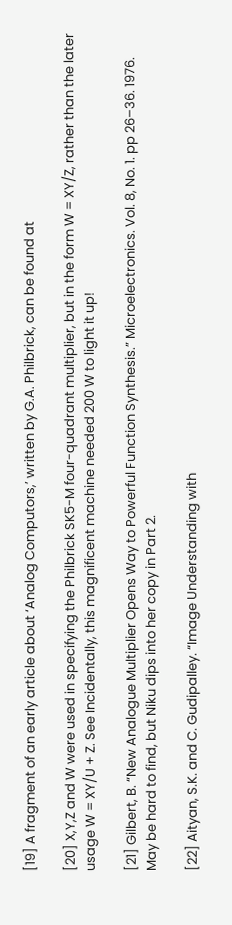[19] A fragment of an early article about ‘Analog Computors,’ written by G.A. Philbrick, can be found at

[20] X,Y,Z and W were used in specifying the Philbrick SK5-M four-quadrant multiplier, but in the form W = XY/Z, rather than the later usage W = XY/U + Z. See Incidentally, this magnificent machine needed 200 W to light it up!

[21] Gilbert, B. “New Analogue Multiplier Opens Way to Powerful Function Synthesis.” Microelectronics. Vol. 8, No. 1. pp 26–36. 1976. May be hard to find, but Niku dips into her copy in Part 2.

[22] Aityan, S.K. and C. Gudipalley. “Image Understanding with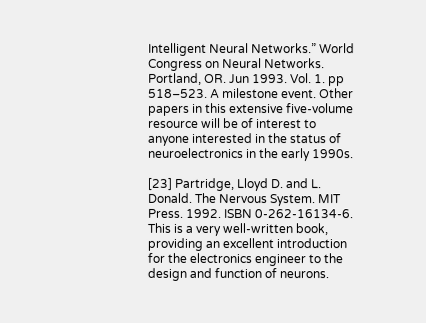Intelligent Neural Networks.” World Congress on Neural Networks. Portland, OR. Jun 1993. Vol. 1. pp 518–523. A milestone event. Other papers in this extensive five-volume resource will be of interest to anyone interested in the status of neuroelectronics in the early 1990s.

[23] Partridge, Lloyd D. and L. Donald. The Nervous System. MIT Press. 1992. ISBN 0-262-16134-6. This is a very well-written book, providing an excellent introduction for the electronics engineer to the design and function of neurons.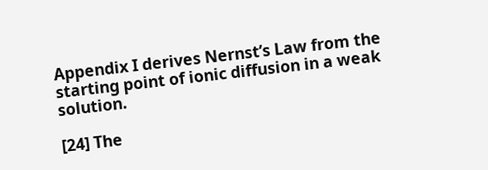Appendix I derives Nernst’s Law from the starting point of ionic diffusion in a weak solution.

[24] The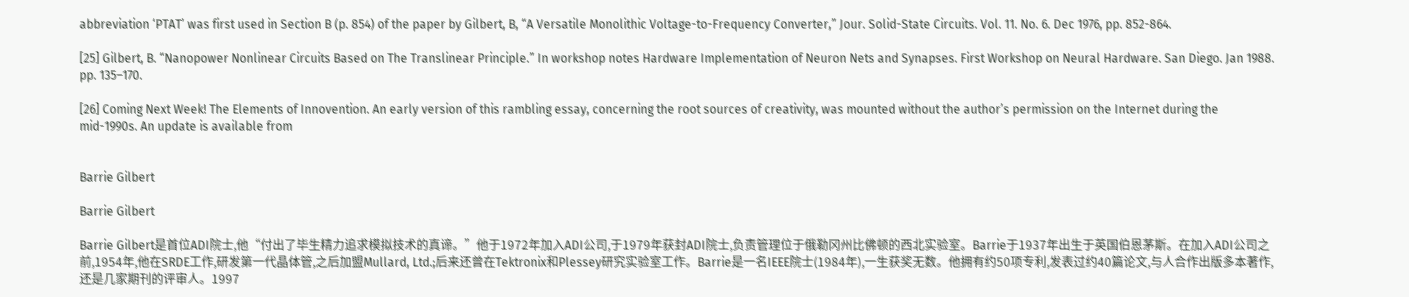abbreviation ‘PTAT’ was first used in Section B (p. 854) of the paper by Gilbert, B, “A Versatile Monolithic Voltage-to-Frequency Converter,” Jour. Solid-State Circuits. Vol. 11. No. 6. Dec 1976, pp. 852-864.

[25] Gilbert, B. “Nanopower Nonlinear Circuits Based on The Translinear Principle.” In workshop notes Hardware Implementation of Neuron Nets and Synapses. First Workshop on Neural Hardware. San Diego. Jan 1988. pp. 135–170.

[26] Coming Next Week! The Elements of Innovention. An early version of this rambling essay, concerning the root sources of creativity, was mounted without the author’s permission on the Internet during the mid-1990s. An update is available from


Barrie Gilbert

Barrie Gilbert

Barrie Gilbert是首位ADI院士,他“付出了毕生精力追求模拟技术的真谛。”他于1972年加入ADI公司,于1979年获封ADI院士,负责管理位于俄勒冈州比佛顿的西北实验室。Barrie于1937年出生于英国伯恩茅斯。在加入ADI公司之前,1954年,他在SRDE工作,研发第一代晶体管,之后加盟Mullard, Ltd.;后来还曾在Tektronix和Plessey研究实验室工作。Barrie是一名IEEE院士(1984年),一生获奖无数。他拥有约50项专利,发表过约40篇论文,与人合作出版多本著作,还是几家期刊的评审人。1997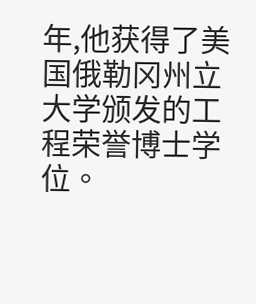年,他获得了美国俄勒冈州立大学颁发的工程荣誉博士学位。